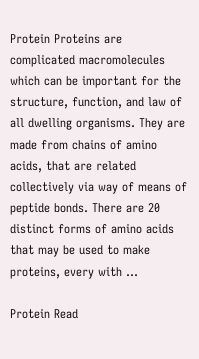Protein Proteins are complicated macromolecules which can be important for the structure, function, and law of all dwelling organisms. They are made from chains of amino acids, that are related collectively via way of means of peptide bonds. There are 20 distinct forms of amino acids that may be used to make proteins, every with …

Protein Read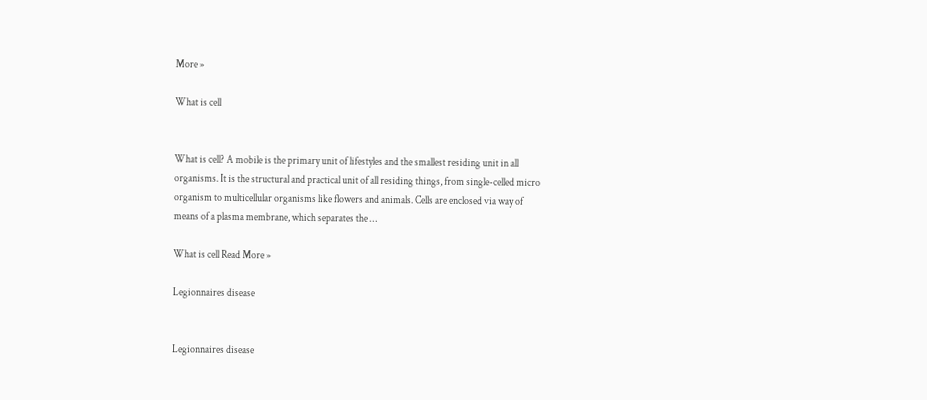More »

What is cell


What is cell? A mobile is the primary unit of lifestyles and the smallest residing unit in all organisms. It is the structural and practical unit of all residing things, from single-celled micro organism to multicellular organisms like flowers and animals. Cells are enclosed via way of means of a plasma membrane, which separates the …

What is cell Read More »

Legionnaires disease


Legionnaires disease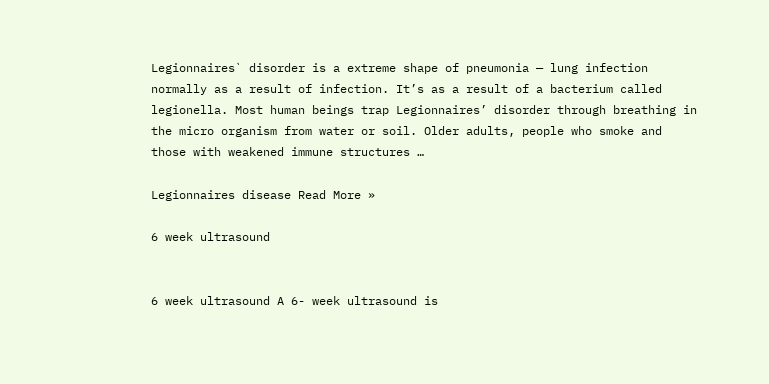Legionnaires` disorder is a extreme shape of pneumonia — lung infection normally as a result of infection. It’s as a result of a bacterium called legionella. Most human beings trap Legionnaires’ disorder through breathing in the micro organism from water or soil. Older adults, people who smoke and those with weakened immune structures …

Legionnaires disease Read More »

6 week ultrasound


6 week ultrasound A 6- week ultrasound is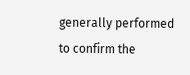generally performed to confirm the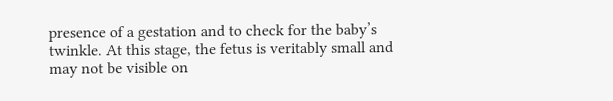presence of a gestation and to check for the baby’s twinkle. At this stage, the fetus is veritably small and may not be visible on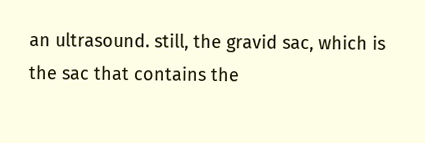an ultrasound. still, the gravid sac, which is the sac that contains the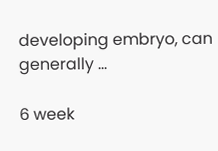developing embryo, can generally …

6 week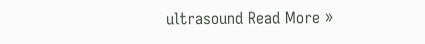ultrasound Read More »